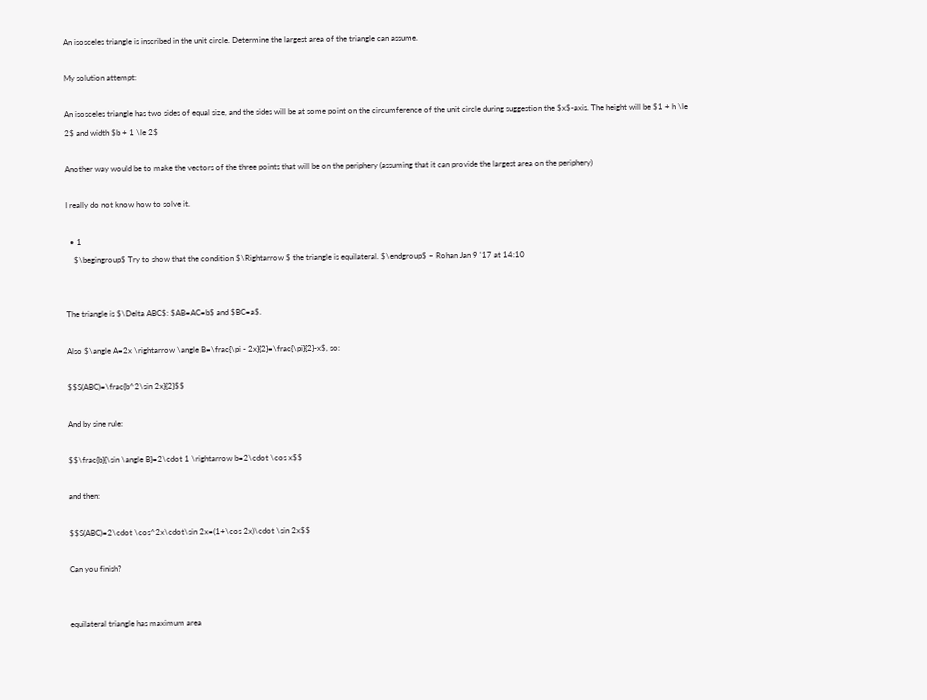An isosceles triangle is inscribed in the unit circle. Determine the largest area of the triangle can assume.

My solution attempt:

An isosceles triangle has two sides of equal size, and the sides will be at some point on the circumference of the unit circle during suggestion the $x$-axis. The height will be $1 + h \le 2$ and width $b + 1 \le 2$

Another way would be to make the vectors of the three points that will be on the periphery (assuming that it can provide the largest area on the periphery)

I really do not know how to solve it.

  • 1
    $\begingroup$ Try to show that the condition $\Rightarrow $ the triangle is equilateral. $\endgroup$ – Rohan Jan 9 '17 at 14:10


The triangle is $\Delta ABC$: $AB=AC=b$ and $BC=a$.

Also $\angle A=2x \rightarrow \angle B=\frac{\pi - 2x}{2}=\frac{\pi}{2}-x$, so:

$$S(ABC)=\frac{b^2\sin 2x}{2}$$

And by sine rule:

$$\frac{b}{\sin \angle B}=2\cdot 1 \rightarrow b=2\cdot \cos x$$

and then:

$$S(ABC)=2\cdot \cos^2x\cdot\sin 2x=(1+\cos 2x)\cdot \sin 2x$$

Can you finish?


equilateral triangle has maximum area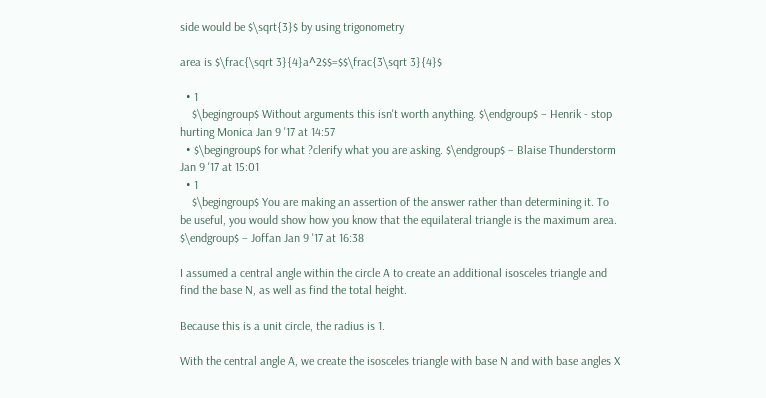side would be $\sqrt{3}$ by using trigonometry

area is $\frac{\sqrt 3}{4}a^2$$=$$\frac{3\sqrt 3}{4}$

  • 1
    $\begingroup$ Without arguments this isn't worth anything. $\endgroup$ – Henrik - stop hurting Monica Jan 9 '17 at 14:57
  • $\begingroup$ for what ?clerify what you are asking. $\endgroup$ – Blaise Thunderstorm Jan 9 '17 at 15:01
  • 1
    $\begingroup$ You are making an assertion of the answer rather than determining it. To be useful, you would show how you know that the equilateral triangle is the maximum area. $\endgroup$ – Joffan Jan 9 '17 at 16:38

I assumed a central angle within the circle A to create an additional isosceles triangle and find the base N, as well as find the total height.

Because this is a unit circle, the radius is 1.

With the central angle A, we create the isosceles triangle with base N and with base angles X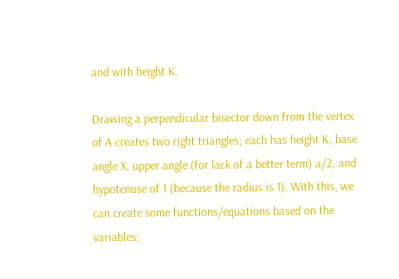and with height K.

Drawing a perpendicular bisector down from the vertex of A creates two right triangles; each has height K, base angle X, upper angle (for lack of a better term) a/2, and hypotenuse of 1 (because the radius is 1). With this, we can create some functions/equations based on the variables: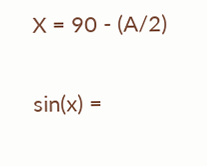X = 90 - (A/2)

sin(x) =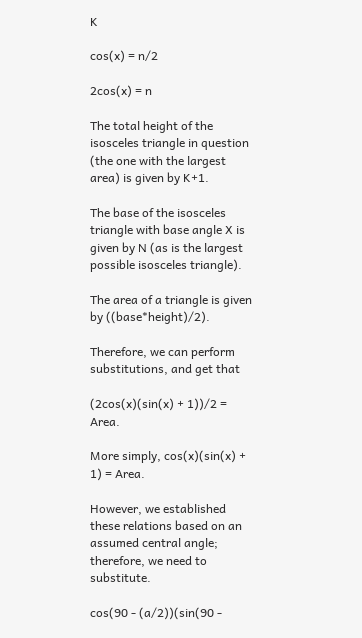K

cos(x) = n/2

2cos(x) = n

The total height of the isosceles triangle in question (the one with the largest area) is given by K+1.

The base of the isosceles triangle with base angle X is given by N (as is the largest possible isosceles triangle).

The area of a triangle is given by ((base*height)/2).

Therefore, we can perform substitutions, and get that

(2cos(x)(sin(x) + 1))/2 = Area.

More simply, cos(x)(sin(x) + 1) = Area.

However, we established these relations based on an assumed central angle; therefore, we need to substitute.

cos(90 - (a/2))(sin(90 -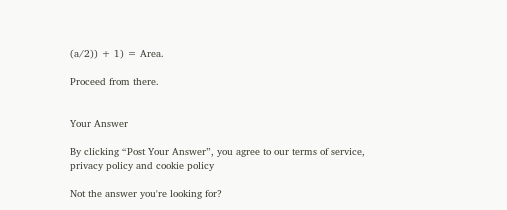(a/2)) + 1) = Area.

Proceed from there.


Your Answer

By clicking “Post Your Answer”, you agree to our terms of service, privacy policy and cookie policy

Not the answer you're looking for?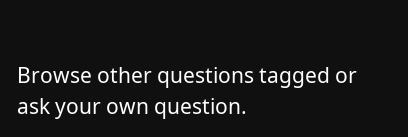Browse other questions tagged or ask your own question.